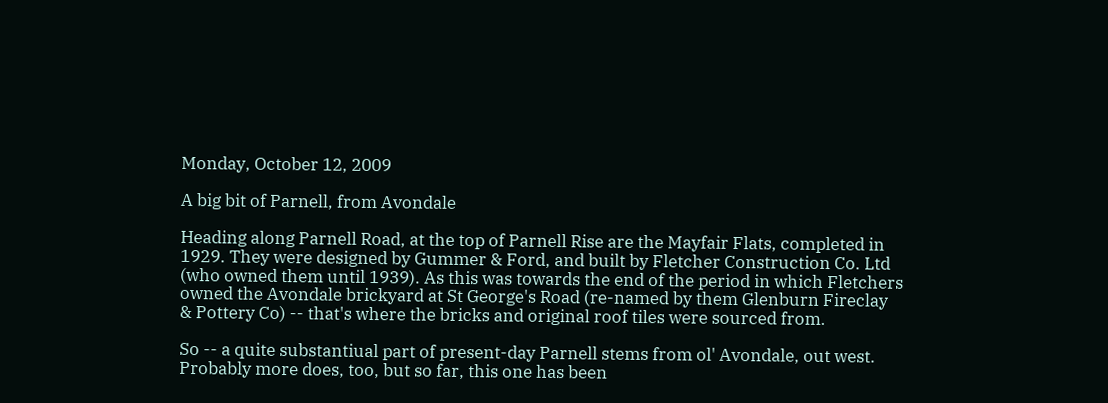Monday, October 12, 2009

A big bit of Parnell, from Avondale

Heading along Parnell Road, at the top of Parnell Rise are the Mayfair Flats, completed in 1929. They were designed by Gummer & Ford, and built by Fletcher Construction Co. Ltd (who owned them until 1939). As this was towards the end of the period in which Fletchers owned the Avondale brickyard at St George's Road (re-named by them Glenburn Fireclay & Pottery Co) -- that's where the bricks and original roof tiles were sourced from.

So -- a quite substantiual part of present-day Parnell stems from ol' Avondale, out west. Probably more does, too, but so far, this one has been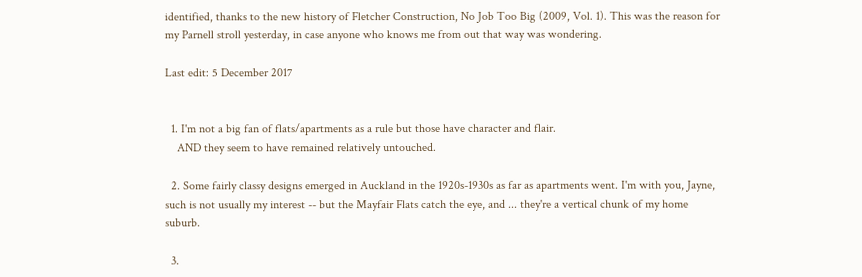identified, thanks to the new history of Fletcher Construction, No Job Too Big (2009, Vol. 1). This was the reason for my Parnell stroll yesterday, in case anyone who knows me from out that way was wondering.

Last edit: 5 December 2017


  1. I'm not a big fan of flats/apartments as a rule but those have character and flair.
    AND they seem to have remained relatively untouched.

  2. Some fairly classy designs emerged in Auckland in the 1920s-1930s as far as apartments went. I'm with you, Jayne, such is not usually my interest -- but the Mayfair Flats catch the eye, and ... they're a vertical chunk of my home suburb.

  3.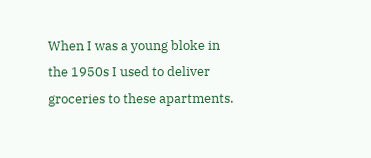When I was a young bloke in the 1950s I used to deliver groceries to these apartments.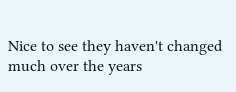Nice to see they haven't changed much over the years